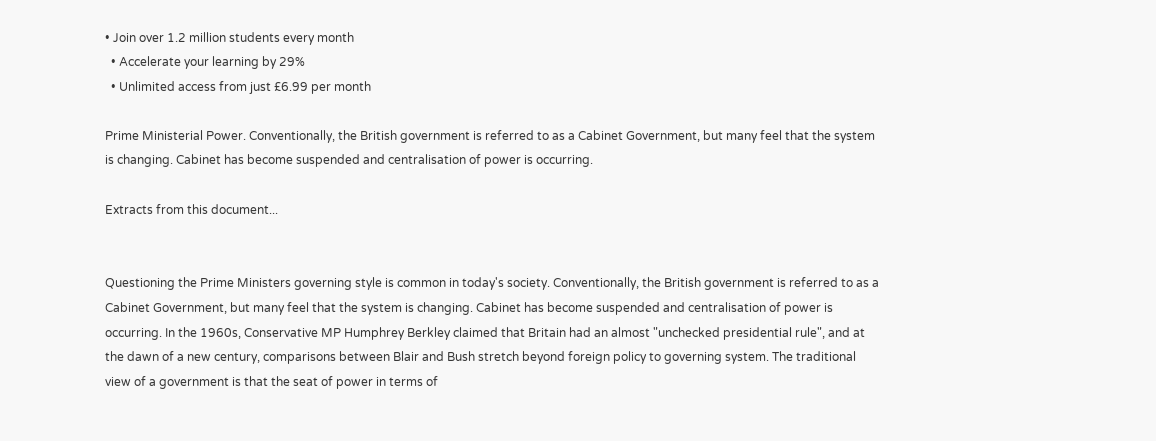• Join over 1.2 million students every month
  • Accelerate your learning by 29%
  • Unlimited access from just £6.99 per month

Prime Ministerial Power. Conventionally, the British government is referred to as a Cabinet Government, but many feel that the system is changing. Cabinet has become suspended and centralisation of power is occurring.

Extracts from this document...


Questioning the Prime Ministers governing style is common in today's society. Conventionally, the British government is referred to as a Cabinet Government, but many feel that the system is changing. Cabinet has become suspended and centralisation of power is occurring. In the 1960s, Conservative MP Humphrey Berkley claimed that Britain had an almost "unchecked presidential rule", and at the dawn of a new century, comparisons between Blair and Bush stretch beyond foreign policy to governing system. The traditional view of a government is that the seat of power in terms of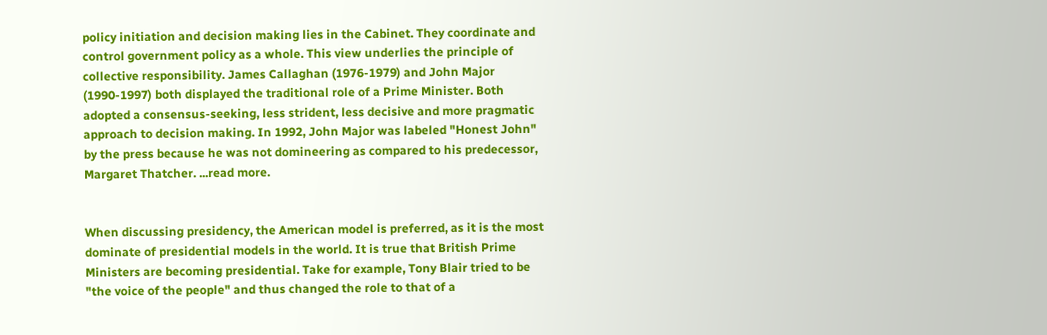policy initiation and decision making lies in the Cabinet. They coordinate and control government policy as a whole. This view underlies the principle of collective responsibility. James Callaghan (1976-1979) and John Major (1990-1997) both displayed the traditional role of a Prime Minister. Both adopted a consensus-seeking, less strident, less decisive and more pragmatic approach to decision making. In 1992, John Major was labeled "Honest John" by the press because he was not domineering as compared to his predecessor, Margaret Thatcher. ...read more.


When discussing presidency, the American model is preferred, as it is the most dominate of presidential models in the world. It is true that British Prime Ministers are becoming presidential. Take for example, Tony Blair tried to be "the voice of the people" and thus changed the role to that of a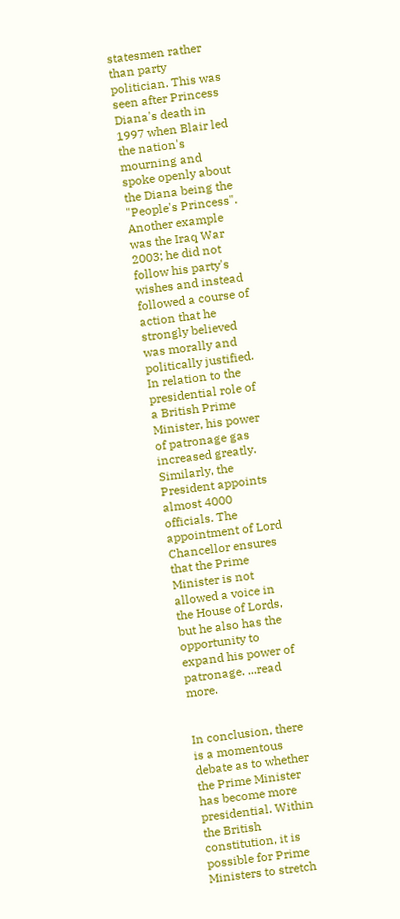statesmen rather than party politician. This was seen after Princess Diana's death in 1997 when Blair led the nation's mourning and spoke openly about the Diana being the "People's Princess". Another example was the Iraq War 2003; he did not follow his party's wishes and instead followed a course of action that he strongly believed was morally and politically justified. In relation to the presidential role of a British Prime Minister, his power of patronage gas increased greatly. Similarly, the President appoints almost 4000 officials. The appointment of Lord Chancellor ensures that the Prime Minister is not allowed a voice in the House of Lords, but he also has the opportunity to expand his power of patronage. ...read more.


In conclusion, there is a momentous debate as to whether the Prime Minister has become more presidential. Within the British constitution, it is possible for Prime Ministers to stretch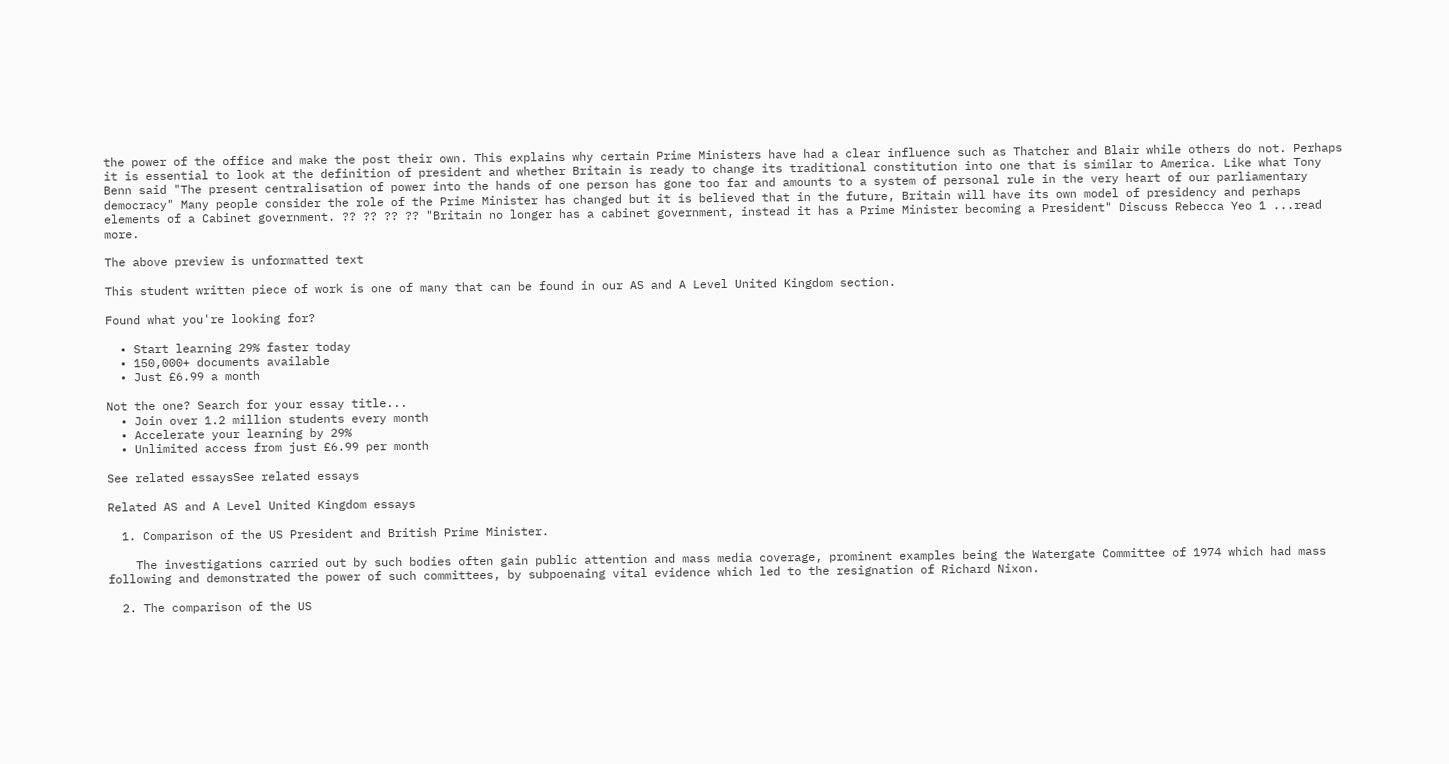the power of the office and make the post their own. This explains why certain Prime Ministers have had a clear influence such as Thatcher and Blair while others do not. Perhaps it is essential to look at the definition of president and whether Britain is ready to change its traditional constitution into one that is similar to America. Like what Tony Benn said "The present centralisation of power into the hands of one person has gone too far and amounts to a system of personal rule in the very heart of our parliamentary democracy" Many people consider the role of the Prime Minister has changed but it is believed that in the future, Britain will have its own model of presidency and perhaps elements of a Cabinet government. ?? ?? ?? ?? "Britain no longer has a cabinet government, instead it has a Prime Minister becoming a President" Discuss Rebecca Yeo 1 ...read more.

The above preview is unformatted text

This student written piece of work is one of many that can be found in our AS and A Level United Kingdom section.

Found what you're looking for?

  • Start learning 29% faster today
  • 150,000+ documents available
  • Just £6.99 a month

Not the one? Search for your essay title...
  • Join over 1.2 million students every month
  • Accelerate your learning by 29%
  • Unlimited access from just £6.99 per month

See related essaysSee related essays

Related AS and A Level United Kingdom essays

  1. Comparison of the US President and British Prime Minister.

    The investigations carried out by such bodies often gain public attention and mass media coverage, prominent examples being the Watergate Committee of 1974 which had mass following and demonstrated the power of such committees, by subpoenaing vital evidence which led to the resignation of Richard Nixon.

  2. The comparison of the US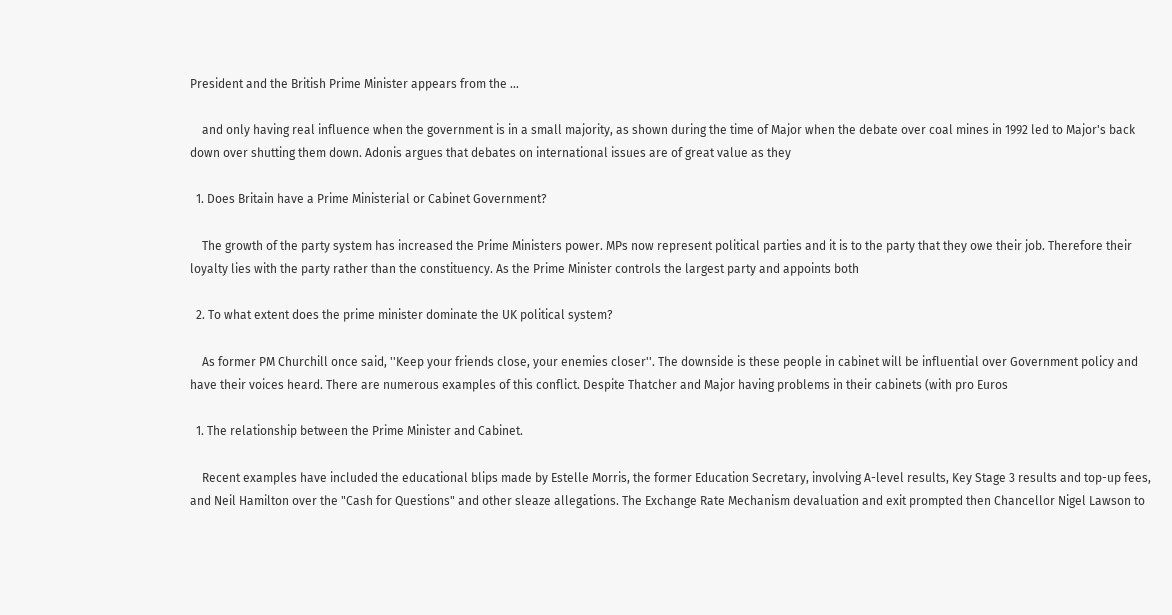President and the British Prime Minister appears from the ...

    and only having real influence when the government is in a small majority, as shown during the time of Major when the debate over coal mines in 1992 led to Major's back down over shutting them down. Adonis argues that debates on international issues are of great value as they

  1. Does Britain have a Prime Ministerial or Cabinet Government?

    The growth of the party system has increased the Prime Ministers power. MPs now represent political parties and it is to the party that they owe their job. Therefore their loyalty lies with the party rather than the constituency. As the Prime Minister controls the largest party and appoints both

  2. To what extent does the prime minister dominate the UK political system?

    As former PM Churchill once said, ''Keep your friends close, your enemies closer''. The downside is these people in cabinet will be influential over Government policy and have their voices heard. There are numerous examples of this conflict. Despite Thatcher and Major having problems in their cabinets (with pro Euros

  1. The relationship between the Prime Minister and Cabinet.

    Recent examples have included the educational blips made by Estelle Morris, the former Education Secretary, involving A-level results, Key Stage 3 results and top-up fees, and Neil Hamilton over the "Cash for Questions" and other sleaze allegations. The Exchange Rate Mechanism devaluation and exit prompted then Chancellor Nigel Lawson to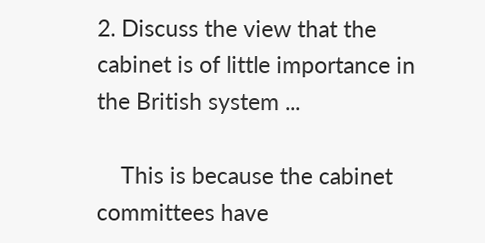2. Discuss the view that the cabinet is of little importance in the British system ...

    This is because the cabinet committees have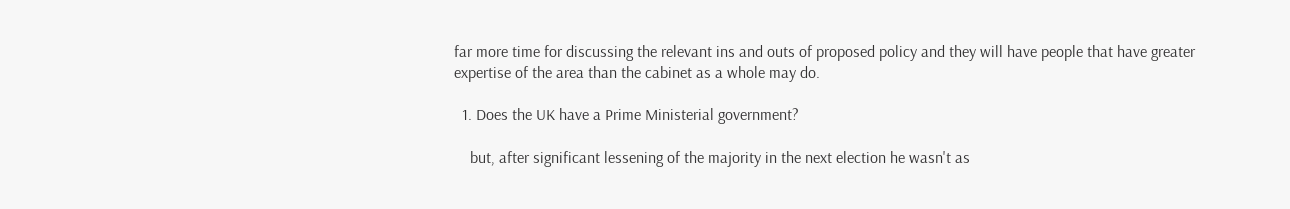far more time for discussing the relevant ins and outs of proposed policy and they will have people that have greater expertise of the area than the cabinet as a whole may do.

  1. Does the UK have a Prime Ministerial government?

    but, after significant lessening of the majority in the next election he wasn't as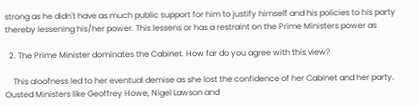strong as he didn't have as much public support for him to justify himself and his policies to his party thereby lessening his/her power. This lessens or has a restraint on the Prime Ministers power as

  2. The Prime Minister dominates the Cabinet. How far do you agree with this view?

    This aloofness led to her eventual demise as she lost the confidence of her Cabinet and her party. Ousted Ministers like Geoffrey Howe, Nigel Lawson and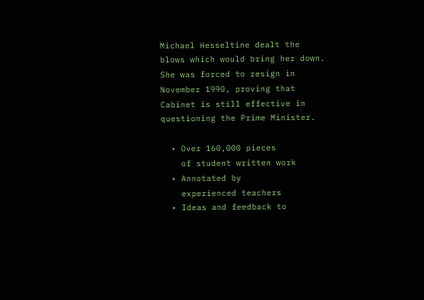Michael Hesseltine dealt the blows which would bring her down. She was forced to resign in November 1990, proving that Cabinet is still effective in questioning the Prime Minister.

  • Over 160,000 pieces
    of student written work
  • Annotated by
    experienced teachers
  • Ideas and feedback to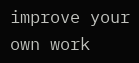improve your own work